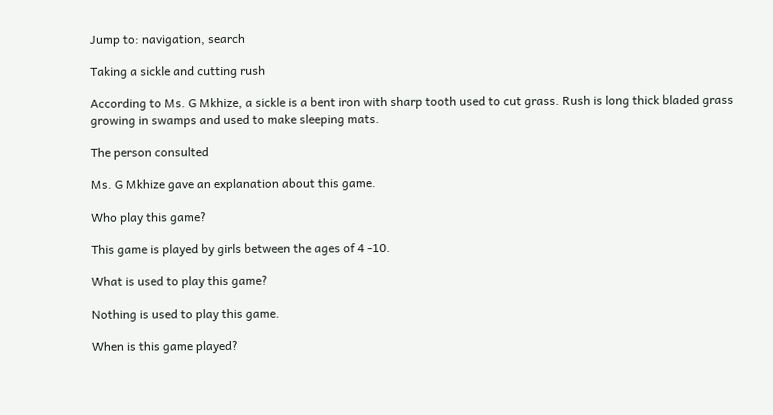Jump to: navigation, search

Taking a sickle and cutting rush

According to Ms. G Mkhize, a sickle is a bent iron with sharp tooth used to cut grass. Rush is long thick bladed grass growing in swamps and used to make sleeping mats.

The person consulted

Ms. G Mkhize gave an explanation about this game.

Who play this game?

This game is played by girls between the ages of 4 -10.

What is used to play this game?

Nothing is used to play this game.

When is this game played?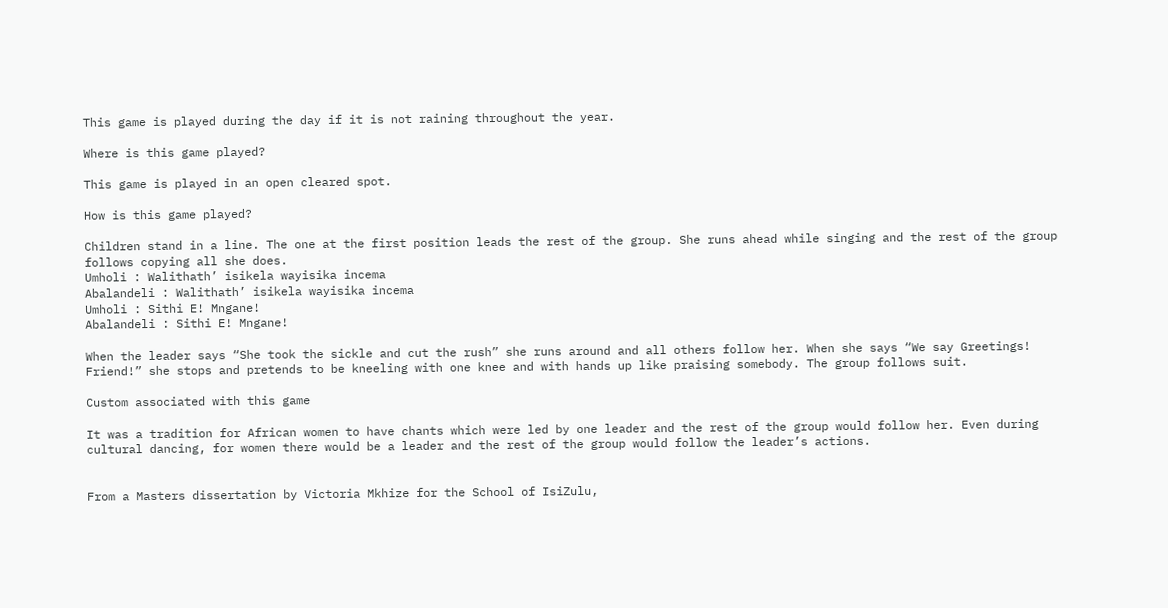This game is played during the day if it is not raining throughout the year.

Where is this game played?

This game is played in an open cleared spot.

How is this game played?

Children stand in a line. The one at the first position leads the rest of the group. She runs ahead while singing and the rest of the group follows copying all she does.
Umholi : Walithath’ isikela wayisika incema
Abalandeli : Walithath’ isikela wayisika incema
Umholi : Sithi E! Mngane!
Abalandeli : Sithi E! Mngane!

When the leader says “She took the sickle and cut the rush” she runs around and all others follow her. When she says “We say Greetings! Friend!” she stops and pretends to be kneeling with one knee and with hands up like praising somebody. The group follows suit.

Custom associated with this game

It was a tradition for African women to have chants which were led by one leader and the rest of the group would follow her. Even during cultural dancing, for women there would be a leader and the rest of the group would follow the leader’s actions.


From a Masters dissertation by Victoria Mkhize for the School of IsiZulu,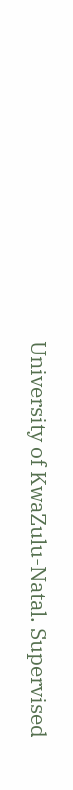University of KwaZulu-Natal. Supervised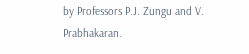by Professors P.J. Zungu and V. Prabhakaran.